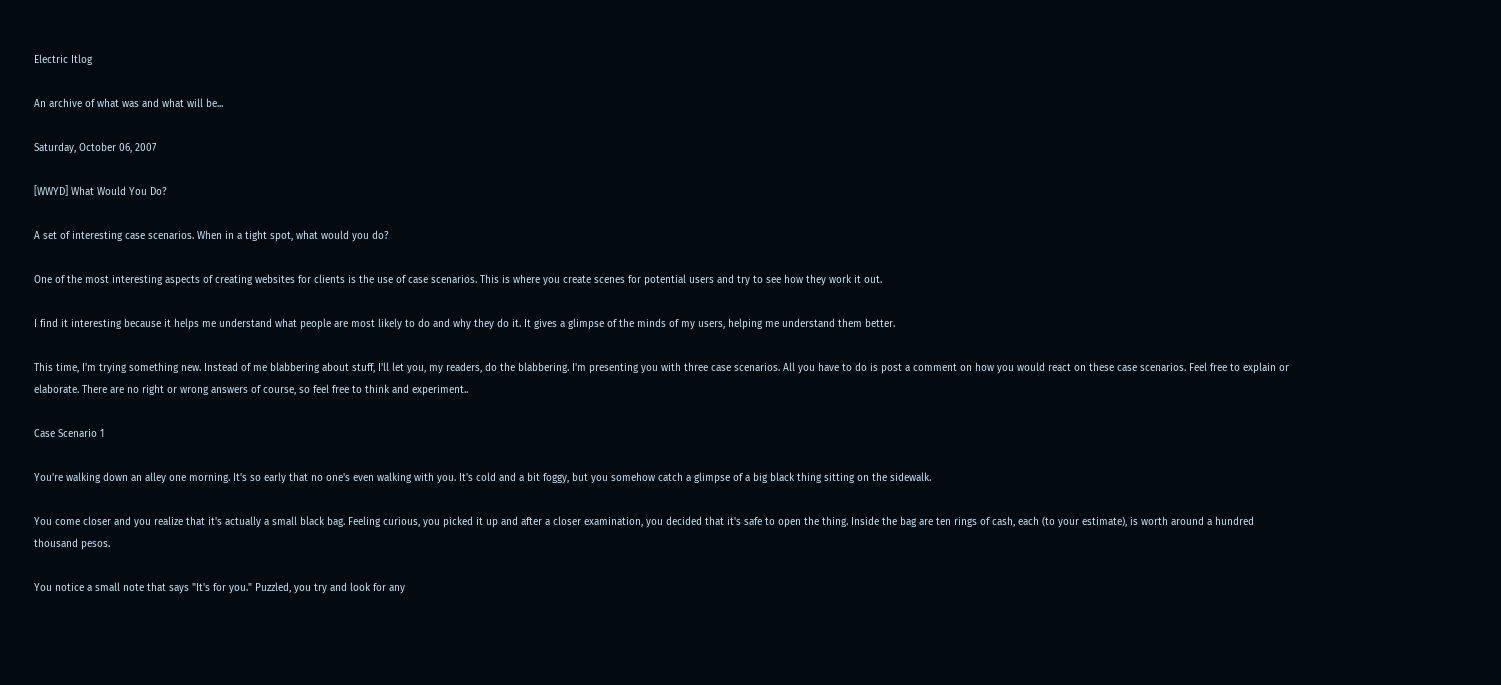Electric Itlog

An archive of what was and what will be...

Saturday, October 06, 2007

[WWYD] What Would You Do?

A set of interesting case scenarios. When in a tight spot, what would you do?

One of the most interesting aspects of creating websites for clients is the use of case scenarios. This is where you create scenes for potential users and try to see how they work it out.

I find it interesting because it helps me understand what people are most likely to do and why they do it. It gives a glimpse of the minds of my users, helping me understand them better.

This time, I'm trying something new. Instead of me blabbering about stuff, I'll let you, my readers, do the blabbering. I'm presenting you with three case scenarios. All you have to do is post a comment on how you would react on these case scenarios. Feel free to explain or elaborate. There are no right or wrong answers of course, so feel free to think and experiment..

Case Scenario 1

You're walking down an alley one morning. It's so early that no one's even walking with you. It's cold and a bit foggy, but you somehow catch a glimpse of a big black thing sitting on the sidewalk.

You come closer and you realize that it's actually a small black bag. Feeling curious, you picked it up and after a closer examination, you decided that it's safe to open the thing. Inside the bag are ten rings of cash, each (to your estimate), is worth around a hundred thousand pesos.

You notice a small note that says "It's for you." Puzzled, you try and look for any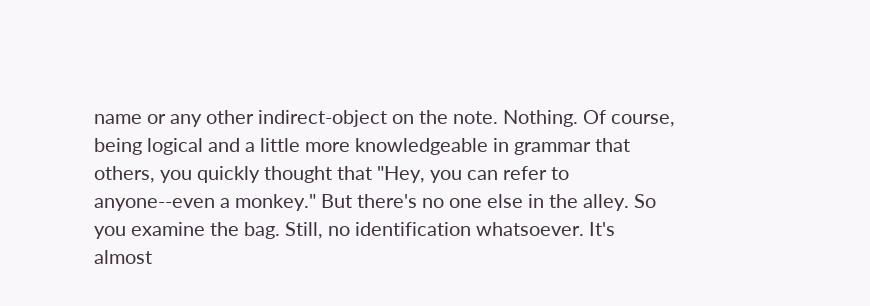name or any other indirect-object on the note. Nothing. Of course, being logical and a little more knowledgeable in grammar that others, you quickly thought that "Hey, you can refer to anyone--even a monkey." But there's no one else in the alley. So you examine the bag. Still, no identification whatsoever. It's almost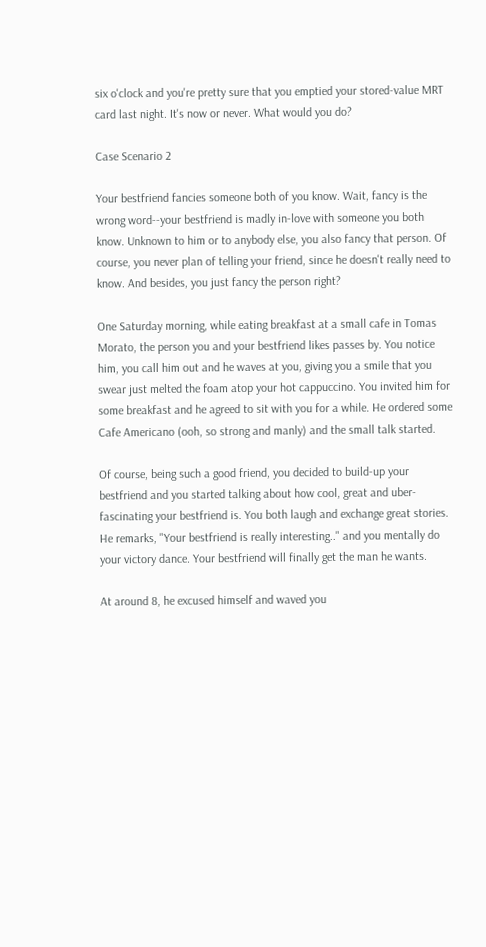six o'clock and you're pretty sure that you emptied your stored-value MRT card last night. It's now or never. What would you do?

Case Scenario 2

Your bestfriend fancies someone both of you know. Wait, fancy is the wrong word--your bestfriend is madly in-love with someone you both know. Unknown to him or to anybody else, you also fancy that person. Of course, you never plan of telling your friend, since he doesn't really need to know. And besides, you just fancy the person right?

One Saturday morning, while eating breakfast at a small cafe in Tomas Morato, the person you and your bestfriend likes passes by. You notice him, you call him out and he waves at you, giving you a smile that you swear just melted the foam atop your hot cappuccino. You invited him for some breakfast and he agreed to sit with you for a while. He ordered some Cafe Americano (ooh, so strong and manly) and the small talk started.

Of course, being such a good friend, you decided to build-up your bestfriend and you started talking about how cool, great and uber-fascinating your bestfriend is. You both laugh and exchange great stories. He remarks, "Your bestfriend is really interesting.." and you mentally do your victory dance. Your bestfriend will finally get the man he wants.

At around 8, he excused himself and waved you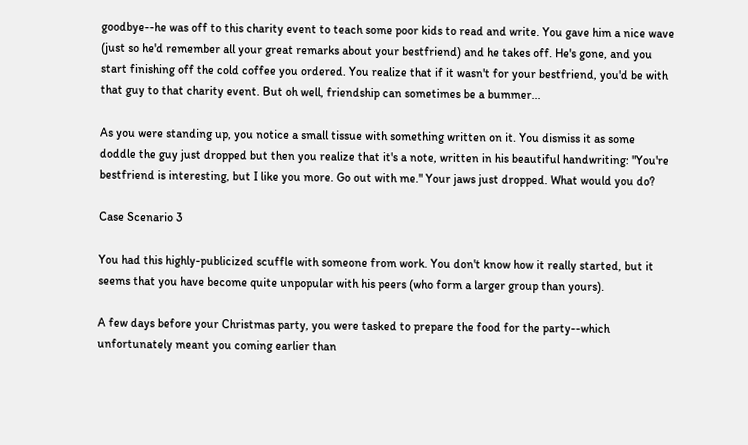goodbye--he was off to this charity event to teach some poor kids to read and write. You gave him a nice wave (just so he'd remember all your great remarks about your bestfriend) and he takes off. He's gone, and you start finishing off the cold coffee you ordered. You realize that if it wasn't for your bestfriend, you'd be with that guy to that charity event. But oh well, friendship can sometimes be a bummer...

As you were standing up, you notice a small tissue with something written on it. You dismiss it as some doddle the guy just dropped but then you realize that it's a note, written in his beautiful handwriting: "You're bestfriend is interesting, but I like you more. Go out with me." Your jaws just dropped. What would you do?

Case Scenario 3

You had this highly-publicized scuffle with someone from work. You don't know how it really started, but it seems that you have become quite unpopular with his peers (who form a larger group than yours).

A few days before your Christmas party, you were tasked to prepare the food for the party--which unfortunately meant you coming earlier than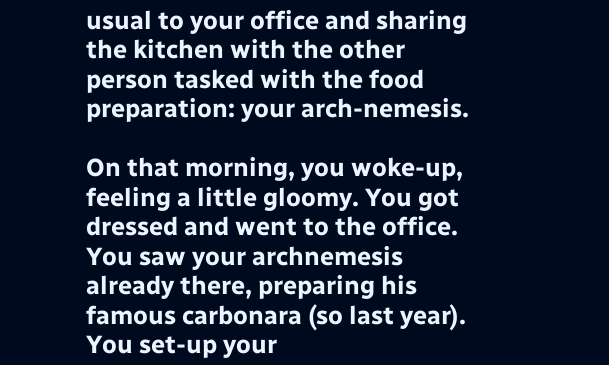usual to your office and sharing the kitchen with the other person tasked with the food preparation: your arch-nemesis.

On that morning, you woke-up, feeling a little gloomy. You got dressed and went to the office. You saw your archnemesis already there, preparing his famous carbonara (so last year). You set-up your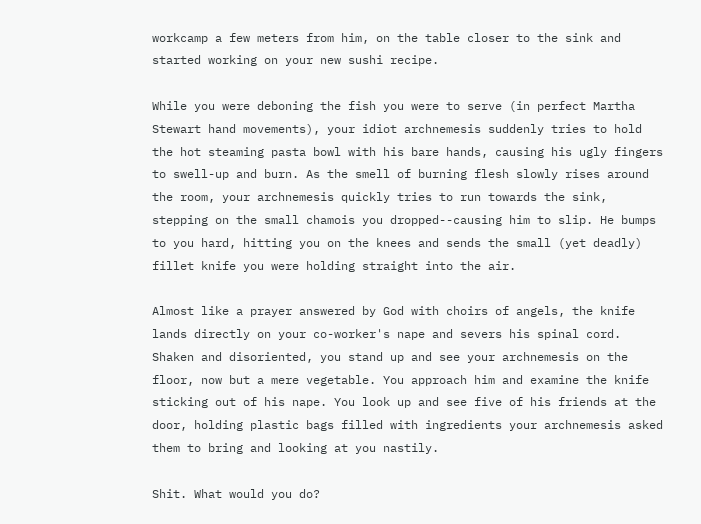workcamp a few meters from him, on the table closer to the sink and started working on your new sushi recipe.

While you were deboning the fish you were to serve (in perfect Martha Stewart hand movements), your idiot archnemesis suddenly tries to hold the hot steaming pasta bowl with his bare hands, causing his ugly fingers to swell-up and burn. As the smell of burning flesh slowly rises around the room, your archnemesis quickly tries to run towards the sink, stepping on the small chamois you dropped--causing him to slip. He bumps to you hard, hitting you on the knees and sends the small (yet deadly) fillet knife you were holding straight into the air.

Almost like a prayer answered by God with choirs of angels, the knife lands directly on your co-worker's nape and severs his spinal cord. Shaken and disoriented, you stand up and see your archnemesis on the floor, now but a mere vegetable. You approach him and examine the knife sticking out of his nape. You look up and see five of his friends at the door, holding plastic bags filled with ingredients your archnemesis asked them to bring and looking at you nastily.

Shit. What would you do?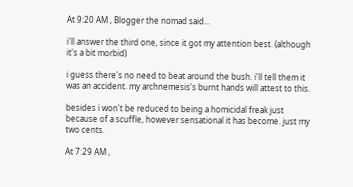At 9:20 AM , Blogger the nomad said...

i'll answer the third one, since it got my attention best. (although it's a bit morbid)

i guess there's no need to beat around the bush. i'll tell them it was an accident. my archnemesis's burnt hands will attest to this.

besides i won't be reduced to being a homicidal freak just because of a scuffle, however sensational it has become. just my two cents.

At 7:29 AM ,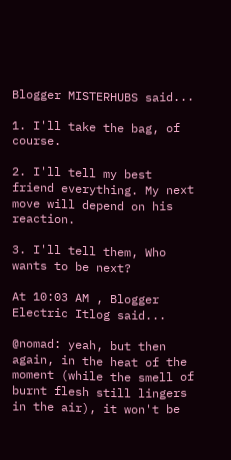Blogger MISTERHUBS said...

1. I'll take the bag, of course.

2. I'll tell my best friend everything. My next move will depend on his reaction.

3. I'll tell them, Who wants to be next?

At 10:03 AM , Blogger Electric Itlog said...

@nomad: yeah, but then again, in the heat of the moment (while the smell of burnt flesh still lingers in the air), it won't be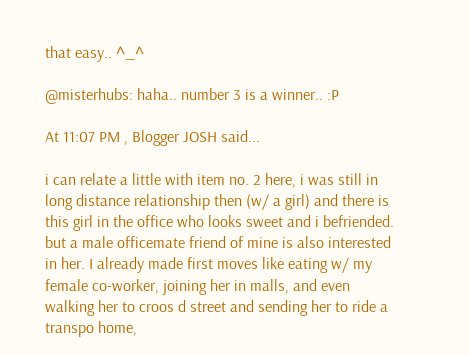that easy.. ^_^

@misterhubs: haha.. number 3 is a winner.. :P

At 11:07 PM , Blogger JOSH said...

i can relate a little with item no. 2 here, i was still in long distance relationship then (w/ a girl) and there is this girl in the office who looks sweet and i befriended. but a male officemate friend of mine is also interested in her. I already made first moves like eating w/ my female co-worker, joining her in malls, and even walking her to croos d street and sending her to ride a transpo home,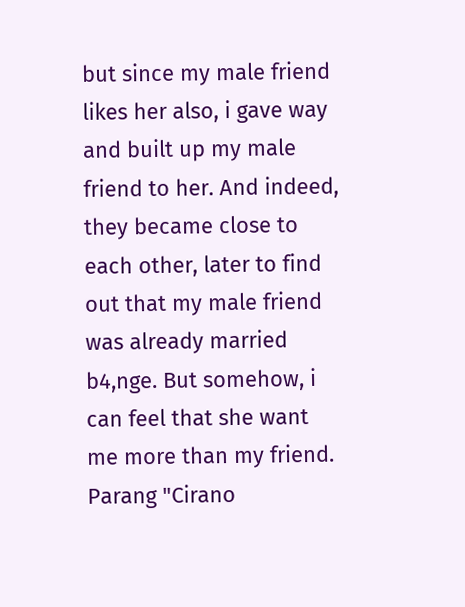but since my male friend likes her also, i gave way and built up my male friend to her. And indeed, they became close to each other, later to find out that my male friend was already married b4,nge. But somehow, i can feel that she want me more than my friend. Parang "Cirano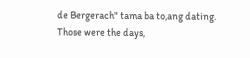de Bergerach" tama ba to,ang dating.
Those were the days,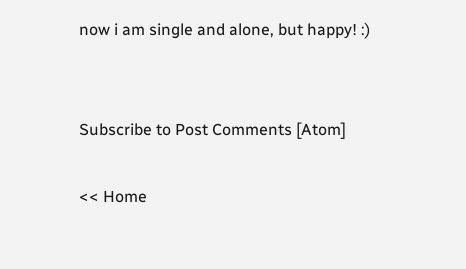now i am single and alone, but happy! :)


Subscribe to Post Comments [Atom]

<< Home